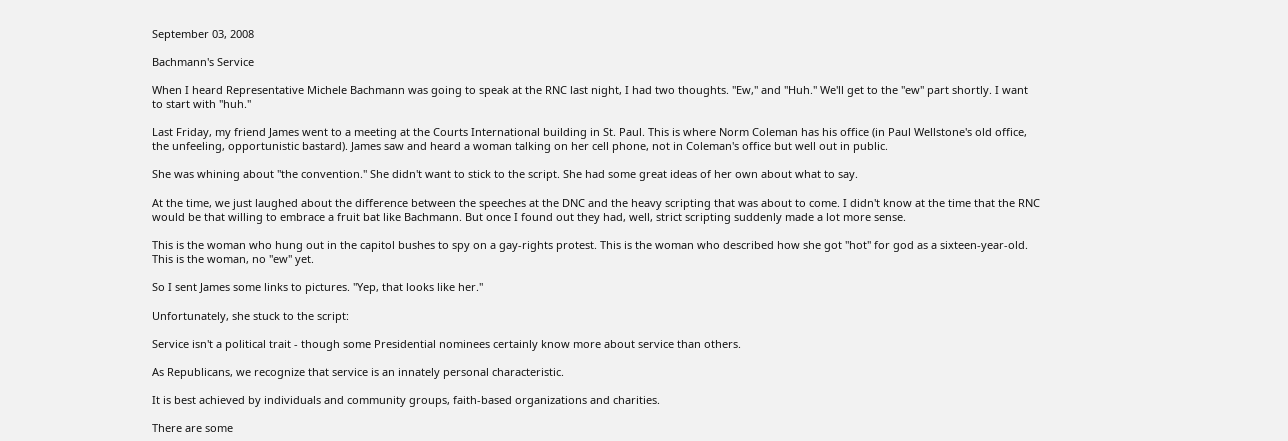September 03, 2008

Bachmann's Service

When I heard Representative Michele Bachmann was going to speak at the RNC last night, I had two thoughts. "Ew," and "Huh." We'll get to the "ew" part shortly. I want to start with "huh."

Last Friday, my friend James went to a meeting at the Courts International building in St. Paul. This is where Norm Coleman has his office (in Paul Wellstone's old office, the unfeeling, opportunistic bastard). James saw and heard a woman talking on her cell phone, not in Coleman's office but well out in public.

She was whining about "the convention." She didn't want to stick to the script. She had some great ideas of her own about what to say.

At the time, we just laughed about the difference between the speeches at the DNC and the heavy scripting that was about to come. I didn't know at the time that the RNC would be that willing to embrace a fruit bat like Bachmann. But once I found out they had, well, strict scripting suddenly made a lot more sense.

This is the woman who hung out in the capitol bushes to spy on a gay-rights protest. This is the woman who described how she got "hot" for god as a sixteen-year-old. This is the woman, no "ew" yet.

So I sent James some links to pictures. "Yep, that looks like her."

Unfortunately, she stuck to the script:

Service isn't a political trait - though some Presidential nominees certainly know more about service than others.

As Republicans, we recognize that service is an innately personal characteristic.

It is best achieved by individuals and community groups, faith-based organizations and charities.

There are some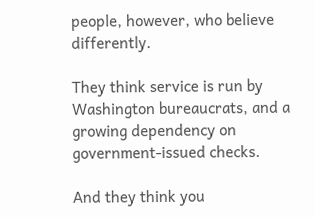people, however, who believe differently.

They think service is run by Washington bureaucrats, and a growing dependency on government-issued checks.

And they think you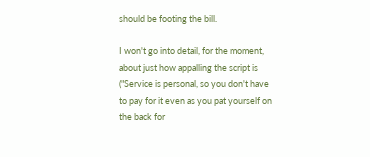should be footing the bill.

I won't go into detail, for the moment, about just how appalling the script is ("Service is personal, so you don't have to pay for it even as you pat yourself on the back for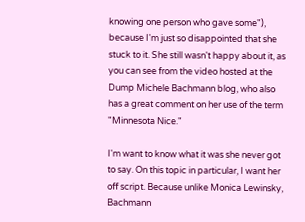knowing one person who gave some"), because I'm just so disappointed that she stuck to it. She still wasn't happy about it, as you can see from the video hosted at the Dump Michele Bachmann blog, who also has a great comment on her use of the term "Minnesota Nice."

I'm want to know what it was she never got to say. On this topic in particular, I want her off script. Because unlike Monica Lewinsky, Bachmann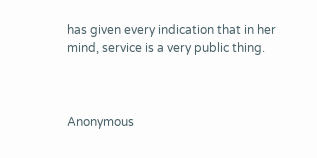has given every indication that in her mind, service is a very public thing.



Anonymous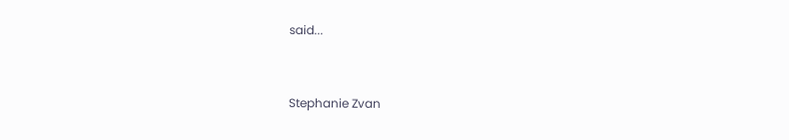said...


Stephanie Zvan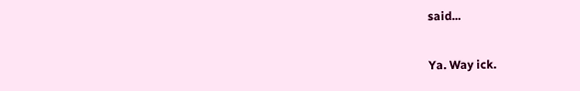said...

Ya. Way ick.